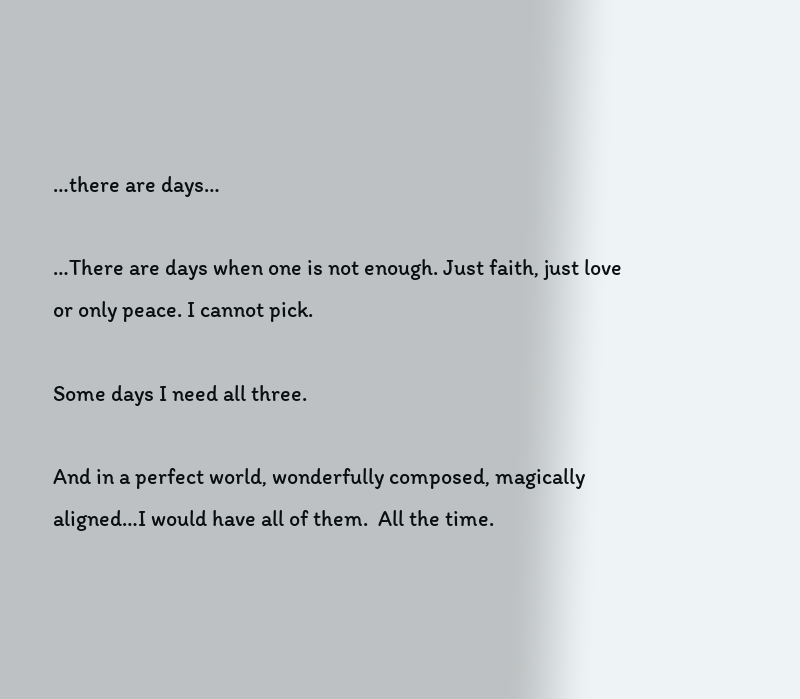…there are days…

…There are days when one is not enough. Just faith, just love or only peace. I cannot pick.

Some days I need all three.

And in a perfect world, wonderfully composed, magically aligned…I would have all of them.  All the time.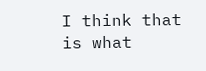I think that is what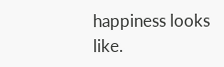happiness looks like.